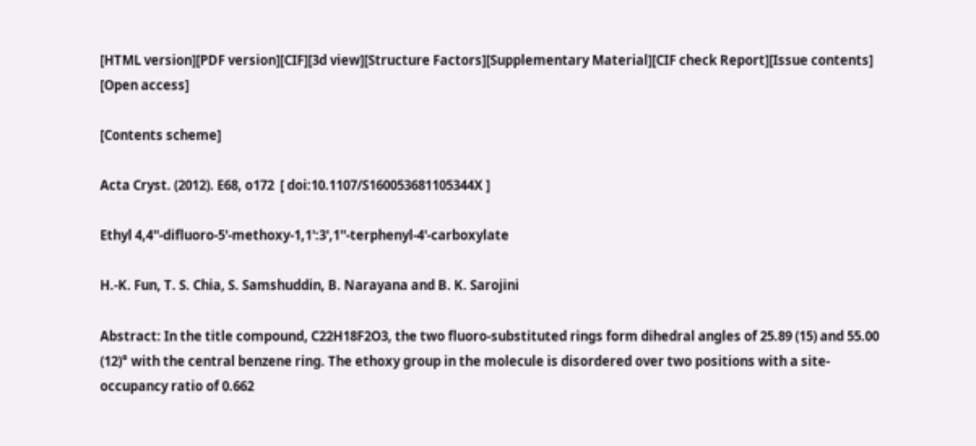[HTML version][PDF version][CIF][3d view][Structure Factors][Supplementary Material][CIF check Report][Issue contents]  [Open access]

[Contents scheme]

Acta Cryst. (2012). E68, o172  [ doi:10.1107/S160053681105344X ]

Ethyl 4,4''-difluoro-5'-methoxy-1,1':3',1''-terphenyl-4'-carboxylate

H.-K. Fun, T. S. Chia, S. Samshuddin, B. Narayana and B. K. Sarojini

Abstract: In the title compound, C22H18F2O3, the two fluoro-substituted rings form dihedral angles of 25.89 (15) and 55.00 (12)° with the central benzene ring. The ethoxy group in the molecule is disordered over two positions with a site-occupancy ratio of 0.662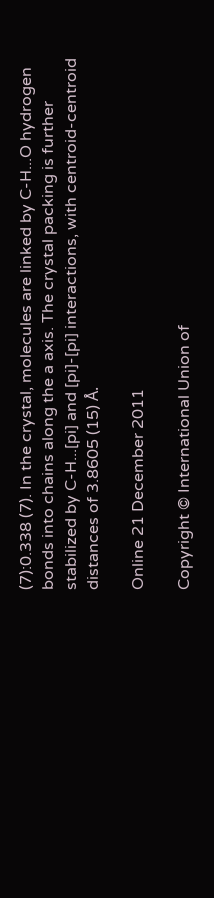(7):0.338 (7). In the crystal, molecules are linked by C-H...O hydrogen bonds into chains along the a axis. The crystal packing is further stabilized by C-H...[pi] and [pi]-[pi] interactions, with centroid-centroid distances of 3.8605 (15) Å.

Online 21 December 2011

Copyright © International Union of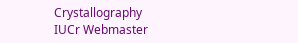Crystallography
IUCr Webmaster